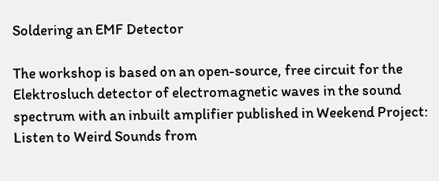Soldering an EMF Detector

The workshop is based on an open-source, free circuit for the Elektrosluch detector of electromagnetic waves in the sound spectrum with an inbuilt amplifier published in Weekend Project: Listen to Weird Sounds from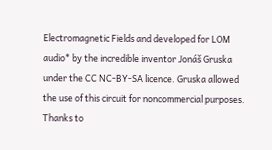Electromagnetic Fields and developed for LOM audio* by the incredible inventor Jonáš Gruska under the CC NC-BY-SA licence. Gruska allowed the use of this circuit for noncommercial purposes. Thanks to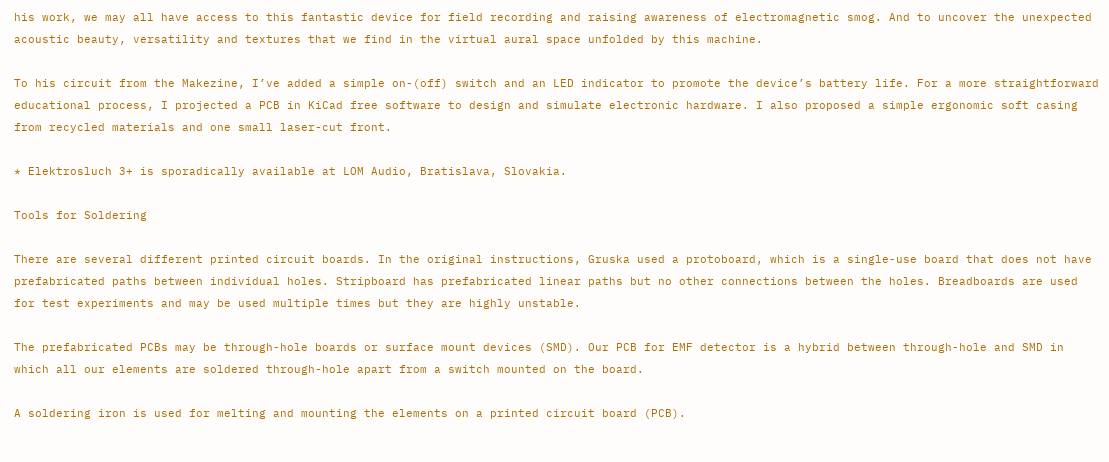his work, we may all have access to this fantastic device for field recording and raising awareness of electromagnetic smog. And to uncover the unexpected acoustic beauty, versatility and textures that we find in the virtual aural space unfolded by this machine.

To his circuit from the Makezine, I’ve added a simple on-(off) switch and an LED indicator to promote the device’s battery life. For a more straightforward educational process, I projected a PCB in KiCad free software to design and simulate electronic hardware. I also proposed a simple ergonomic soft casing from recycled materials and one small laser-cut front.

* Elektrosluch 3+ is sporadically available at LOM Audio, Bratislava, Slovakia.

Tools for Soldering

There are several different printed circuit boards. In the original instructions, Gruska used a protoboard, which is a single-use board that does not have prefabricated paths between individual holes. Stripboard has prefabricated linear paths but no other connections between the holes. Breadboards are used for test experiments and may be used multiple times but they are highly unstable.

The prefabricated PCBs may be through-hole boards or surface mount devices (SMD). Our PCB for EMF detector is a hybrid between through-hole and SMD in which all our elements are soldered through-hole apart from a switch mounted on the board.

A soldering iron is used for melting and mounting the elements on a printed circuit board (PCB).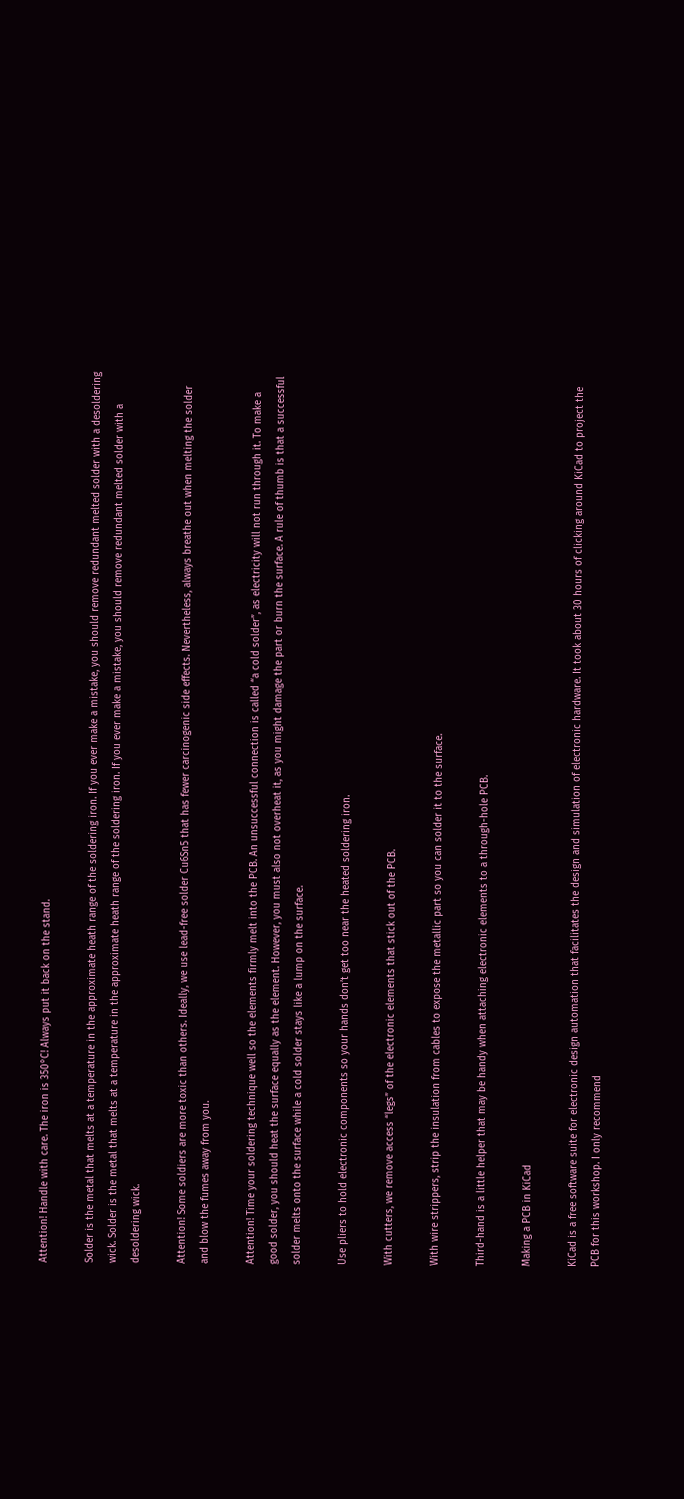Attention! Handle with care. The iron is 350°C! Always put it back on the stand.

Solder is the metal that melts at a temperature in the approximate heath range of the soldering iron. If you ever make a mistake, you should remove redundant melted solder with a desoldering wick. Solder is the metal that melts at a temperature in the approximate heath range of the soldering iron. If you ever make a mistake, you should remove redundant melted solder with a desoldering wick.

Attention! Some soldiers are more toxic than others. Ideally, we use lead-free solder Cu6Sn5 that has fewer carcinogenic side effects. Nevertheless, always breathe out when melting the solder and blow the fumes away from you.

Attention! Time your soldering technique well so the elements firmly melt into the PCB. An unsuccessful connection is called “a cold solder”, as electricity will not run through it. To make a good solder, you should heat the surface equally as the element. However, you must also not overheat it, as you might damage the part or burn the surface. A rule of thumb is that a successful solder melts onto the surface while a cold solder stays like a lump on the surface.

Use pliers to hold electronic components so your hands don’t get too near the heated soldering iron.

With cutters, we remove access “legs” of the electronic elements that stick out of the PCB.

With wire strippers, strip the insulation from cables to expose the metallic part so you can solder it to the surface.

Third-hand is a little helper that may be handy when attaching electronic elements to a through-hole PCB.

Making a PCB in KiCad

KiCad is a free software suite for electronic design automation that facilitates the design and simulation of electronic hardware. It took about 30 hours of clicking around KiCad to project the PCB for this workshop. I only recommend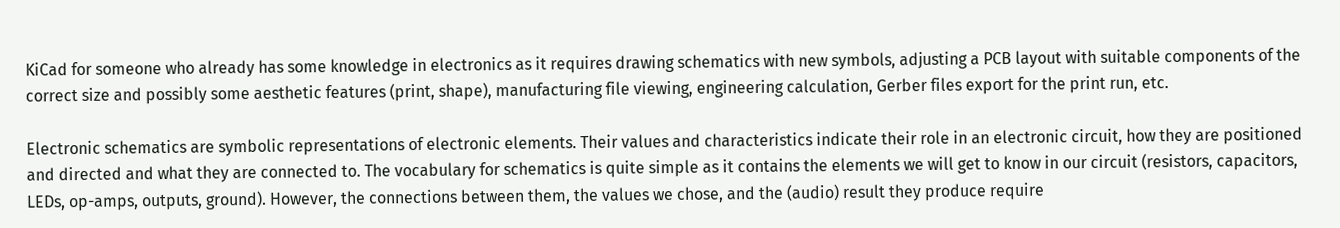KiCad for someone who already has some knowledge in electronics as it requires drawing schematics with new symbols, adjusting a PCB layout with suitable components of the correct size and possibly some aesthetic features (print, shape), manufacturing file viewing, engineering calculation, Gerber files export for the print run, etc.

Electronic schematics are symbolic representations of electronic elements. Their values and characteristics indicate their role in an electronic circuit, how they are positioned and directed and what they are connected to. The vocabulary for schematics is quite simple as it contains the elements we will get to know in our circuit (resistors, capacitors, LEDs, op-amps, outputs, ground). However, the connections between them, the values we chose, and the (audio) result they produce require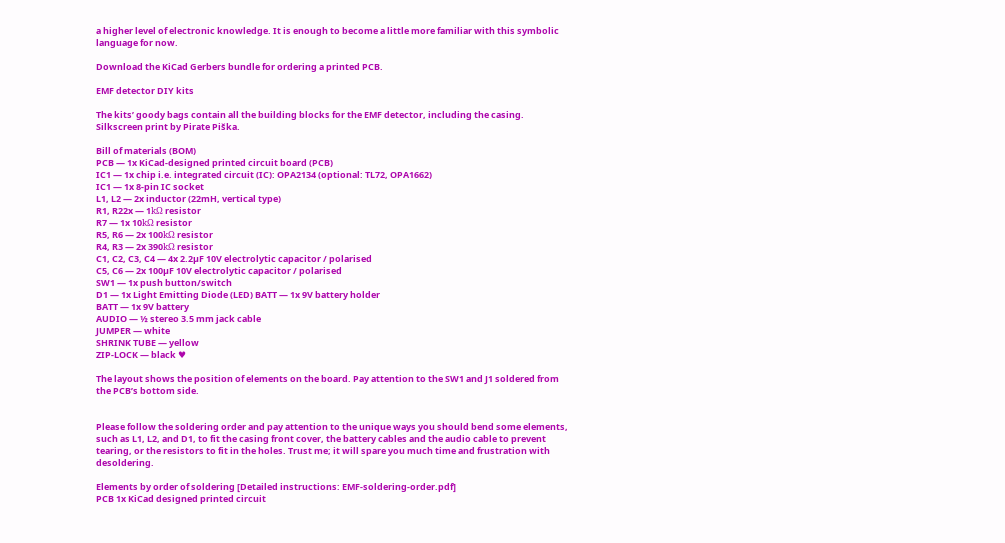a higher level of electronic knowledge. It is enough to become a little more familiar with this symbolic language for now.

Download the KiCad Gerbers bundle for ordering a printed PCB.

EMF detector DIY kits

The kits’ goody bags contain all the building blocks for the EMF detector, including the casing. Silkscreen print by Pirate Piška.

Bill of materials (BOM)
PCB — 1x KiCad-designed printed circuit board (PCB)
IC1 — 1x chip i.e. integrated circuit (IC): OPA2134 (optional: TL72, OPA1662)
IC1 — 1x 8-pin IC socket
L1, L2 — 2x inductor (22mH, vertical type)
R1, R22x — 1kΩ resistor
R7 — 1x 10kΩ resistor
R5, R6 — 2x 100kΩ resistor
R4, R3 — 2x 390kΩ resistor
C1, C2, C3, C4 — 4x 2.2µF 10V electrolytic capacitor / polarised
C5, C6 — 2x 100µF 10V electrolytic capacitor / polarised
SW1 — 1x push button/switch
D1 — 1x Light Emitting Diode (LED) BATT — 1x 9V battery holder
BATT — 1x 9V battery
AUDIO — ½ stereo 3.5 mm jack cable
JUMPER — white
SHRINK TUBE — yellow
ZIP-LOCK — black ♥

The layout shows the position of elements on the board. Pay attention to the SW1 and J1 soldered from the PCB’s bottom side.


Please follow the soldering order and pay attention to the unique ways you should bend some elements, such as L1, L2, and D1, to fit the casing front cover, the battery cables and the audio cable to prevent tearing, or the resistors to fit in the holes. Trust me; it will spare you much time and frustration with desoldering.

Elements by order of soldering [Detailed instructions: EMF-soldering-order.pdf]
PCB 1x KiCad designed printed circuit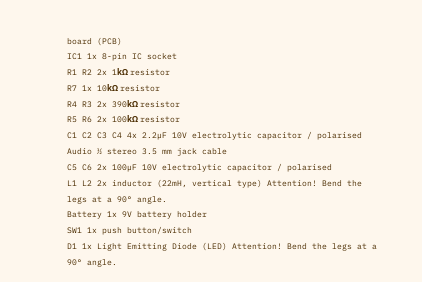board (PCB)
IC1 1x 8-pin IC socket
R1 R2 2x 1kΩ resistor
R7 1x 10kΩ resistor
R4 R3 2x 390kΩ resistor
R5 R6 2x 100kΩ resistor
C1 C2 C3 C4 4x 2.2µF 10V electrolytic capacitor / polarised
Audio ½ stereo 3.5 mm jack cable
C5 C6 2x 100µF 10V electrolytic capacitor / polarised
L1 L2 2x inductor (22mH, vertical type) Attention! Bend the legs at a 90° angle.
Battery 1x 9V battery holder
SW1 1x push button/switch
D1 1x Light Emitting Diode (LED) Attention! Bend the legs at a 90° angle.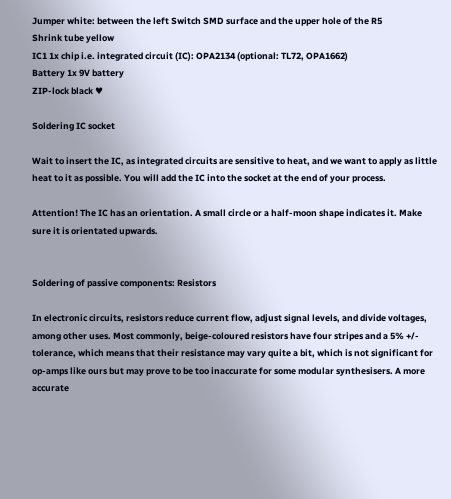Jumper white: between the left Switch SMD surface and the upper hole of the R5
Shrink tube yellow
IC1 1x chip i.e. integrated circuit (IC): OPA2134 (optional: TL72, OPA1662)
Battery 1x 9V battery
ZIP-lock black ♥

Soldering IC socket

Wait to insert the IC, as integrated circuits are sensitive to heat, and we want to apply as little heat to it as possible. You will add the IC into the socket at the end of your process.

Attention! The IC has an orientation. A small circle or a half-moon shape indicates it. Make sure it is orientated upwards.


Soldering of passive components: Resistors

In electronic circuits, resistors reduce current flow, adjust signal levels, and divide voltages, among other uses. Most commonly, beige-coloured resistors have four stripes and a 5% +/- tolerance, which means that their resistance may vary quite a bit, which is not significant for op-amps like ours but may prove to be too inaccurate for some modular synthesisers. A more accurate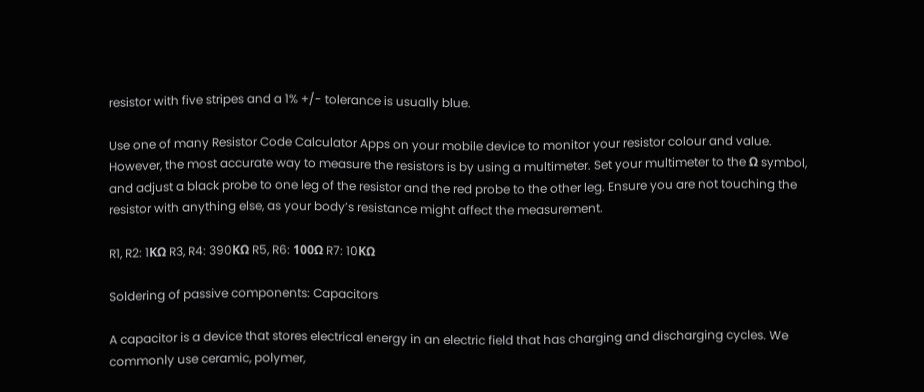resistor with five stripes and a 1% +/- tolerance is usually blue.

Use one of many Resistor Code Calculator Apps on your mobile device to monitor your resistor colour and value. However, the most accurate way to measure the resistors is by using a multimeter. Set your multimeter to the Ω symbol, and adjust a black probe to one leg of the resistor and the red probe to the other leg. Ensure you are not touching the resistor with anything else, as your body’s resistance might affect the measurement.

R1, R2: 1KΩ R3, R4: 390KΩ R5, R6: 100Ω R7: 10KΩ

Soldering of passive components: Capacitors

A capacitor is a device that stores electrical energy in an electric field that has charging and discharging cycles. We commonly use ceramic, polymer,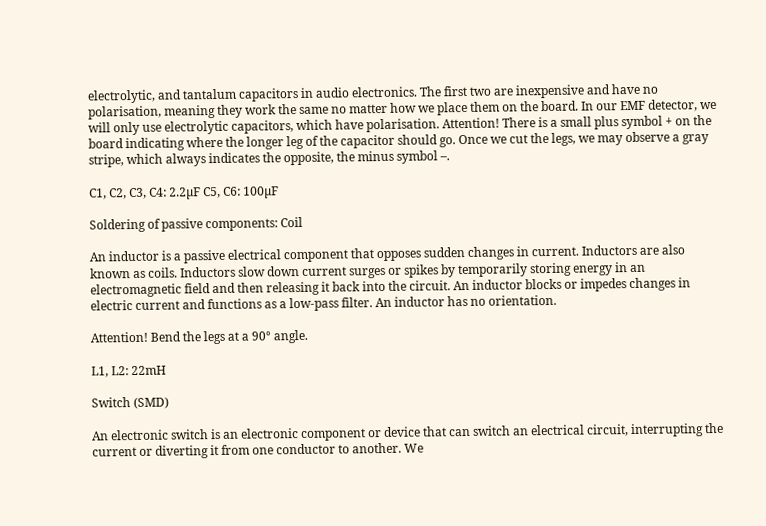electrolytic, and tantalum capacitors in audio electronics. The first two are inexpensive and have no polarisation, meaning they work the same no matter how we place them on the board. In our EMF detector, we will only use electrolytic capacitors, which have polarisation. Attention! There is a small plus symbol + on the board indicating where the longer leg of the capacitor should go. Once we cut the legs, we may observe a gray stripe, which always indicates the opposite, the minus symbol –.

C1, C2, C3, C4: 2.2µF C5, C6: 100µF

Soldering of passive components: Coil

An inductor is a passive electrical component that opposes sudden changes in current. Inductors are also known as coils. Inductors slow down current surges or spikes by temporarily storing energy in an electromagnetic field and then releasing it back into the circuit. An inductor blocks or impedes changes in electric current and functions as a low-pass filter. An inductor has no orientation.

Attention! Bend the legs at a 90° angle.

L1, L2: 22mH

Switch (SMD)

An electronic switch is an electronic component or device that can switch an electrical circuit, interrupting the current or diverting it from one conductor to another. We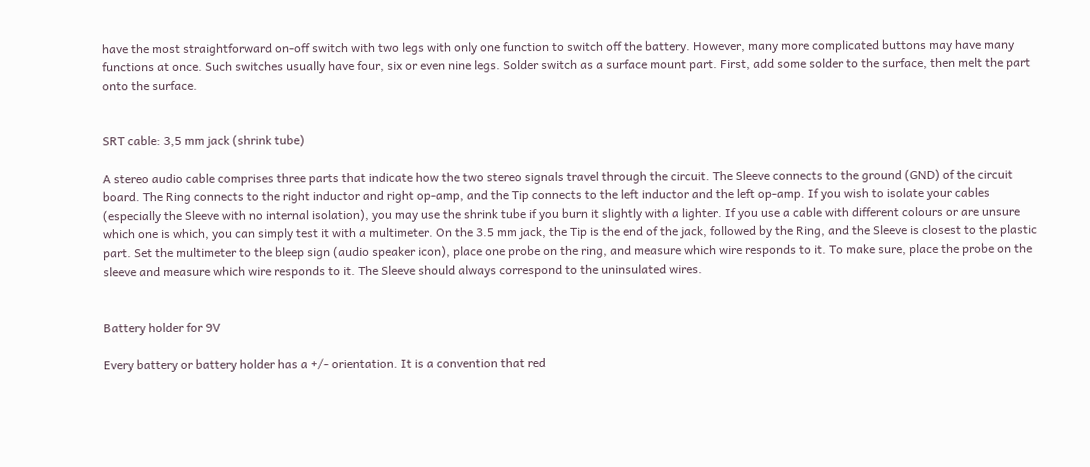have the most straightforward on-off switch with two legs with only one function to switch off the battery. However, many more complicated buttons may have many functions at once. Such switches usually have four, six or even nine legs. Solder switch as a surface mount part. First, add some solder to the surface, then melt the part onto the surface.


SRT cable: 3,5 mm jack (shrink tube)

A stereo audio cable comprises three parts that indicate how the two stereo signals travel through the circuit. The Sleeve connects to the ground (GND) of the circuit board. The Ring connects to the right inductor and right op-amp, and the Tip connects to the left inductor and the left op-amp. If you wish to isolate your cables (especially the Sleeve with no internal isolation), you may use the shrink tube if you burn it slightly with a lighter. If you use a cable with different colours or are unsure which one is which, you can simply test it with a multimeter. On the 3.5 mm jack, the Tip is the end of the jack, followed by the Ring, and the Sleeve is closest to the plastic part. Set the multimeter to the bleep sign (audio speaker icon), place one probe on the ring, and measure which wire responds to it. To make sure, place the probe on the sleeve and measure which wire responds to it. The Sleeve should always correspond to the uninsulated wires.


Battery holder for 9V

Every battery or battery holder has a +/- orientation. It is a convention that red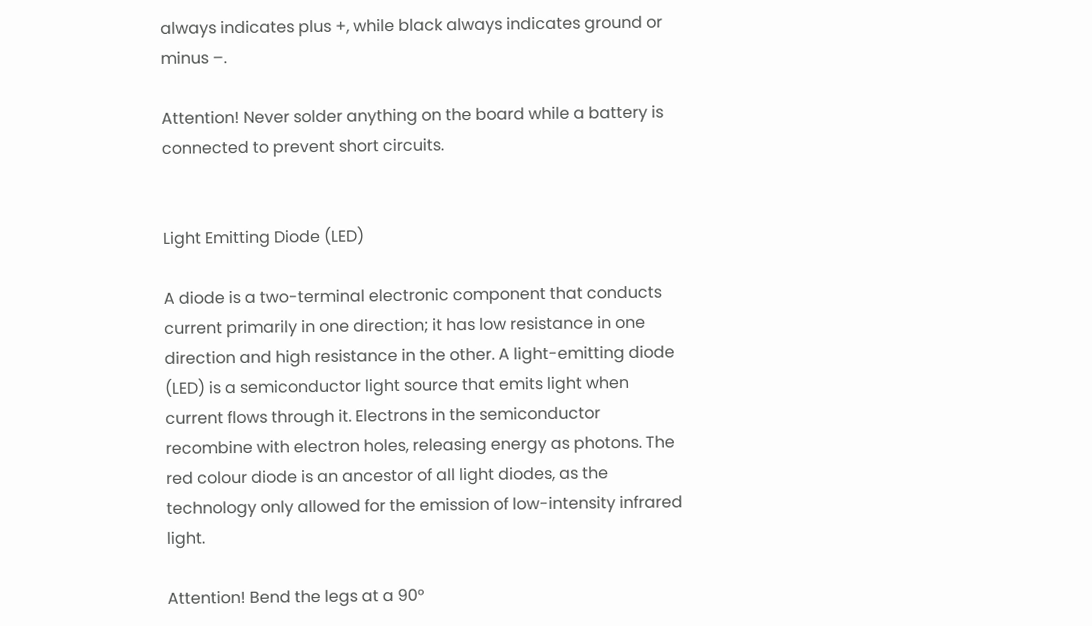always indicates plus +, while black always indicates ground or minus –.

Attention! Never solder anything on the board while a battery is connected to prevent short circuits.


Light Emitting Diode (LED)

A diode is a two-terminal electronic component that conducts current primarily in one direction; it has low resistance in one direction and high resistance in the other. A light-emitting diode (LED) is a semiconductor light source that emits light when current flows through it. Electrons in the semiconductor recombine with electron holes, releasing energy as photons. The red colour diode is an ancestor of all light diodes, as the technology only allowed for the emission of low-intensity infrared light.

Attention! Bend the legs at a 90°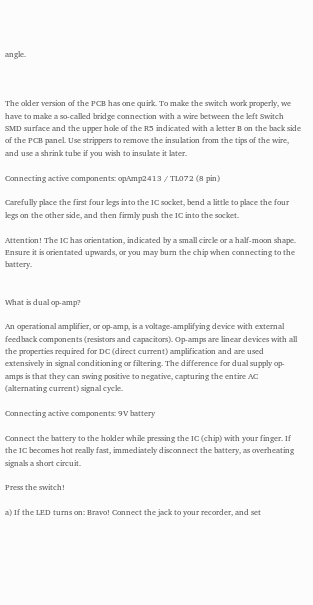angle.



The older version of the PCB has one quirk. To make the switch work properly, we have to make a so-called bridge connection with a wire between the left Switch SMD surface and the upper hole of the R5 indicated with a letter B on the back side of the PCB panel. Use strippers to remove the insulation from the tips of the wire, and use a shrink tube if you wish to insulate it later.

Connecting active components: opAmp2413 / TL072 (8 pin)

Carefully place the first four legs into the IC socket, bend a little to place the four legs on the other side, and then firmly push the IC into the socket.

Attention! The IC has orientation, indicated by a small circle or a half-moon shape. Ensure it is orientated upwards, or you may burn the chip when connecting to the battery.


What is dual op-amp?

An operational amplifier, or op-amp, is a voltage-amplifying device with external feedback components (resistors and capacitors). Op-amps are linear devices with all the properties required for DC (direct current) amplification and are used extensively in signal conditioning or filtering. The difference for dual supply op-amps is that they can swing positive to negative, capturing the entire AC (alternating current) signal cycle.

Connecting active components: 9V battery

Connect the battery to the holder while pressing the IC (chip) with your finger. If the IC becomes hot really fast, immediately disconnect the battery, as overheating signals a short circuit.

Press the switch!

a) If the LED turns on: Bravo! Connect the jack to your recorder, and set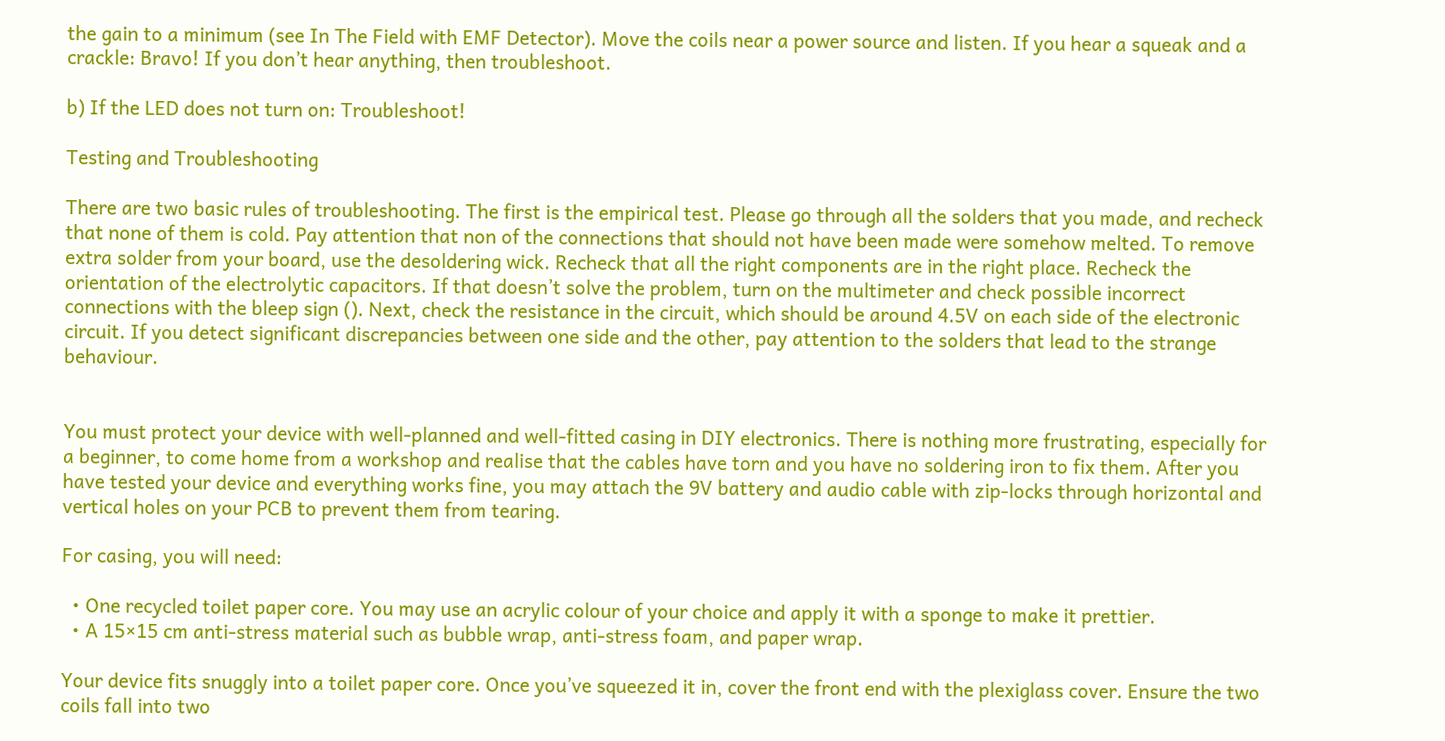the gain to a minimum (see In The Field with EMF Detector). Move the coils near a power source and listen. If you hear a squeak and a crackle: Bravo! If you don’t hear anything, then troubleshoot.

b) If the LED does not turn on: Troubleshoot!

Testing and Troubleshooting

There are two basic rules of troubleshooting. The first is the empirical test. Please go through all the solders that you made, and recheck that none of them is cold. Pay attention that non of the connections that should not have been made were somehow melted. To remove extra solder from your board, use the desoldering wick. Recheck that all the right components are in the right place. Recheck the orientation of the electrolytic capacitors. If that doesn’t solve the problem, turn on the multimeter and check possible incorrect connections with the bleep sign (). Next, check the resistance in the circuit, which should be around 4.5V on each side of the electronic circuit. If you detect significant discrepancies between one side and the other, pay attention to the solders that lead to the strange behaviour.


You must protect your device with well-planned and well-fitted casing in DIY electronics. There is nothing more frustrating, especially for a beginner, to come home from a workshop and realise that the cables have torn and you have no soldering iron to fix them. After you have tested your device and everything works fine, you may attach the 9V battery and audio cable with zip-locks through horizontal and vertical holes on your PCB to prevent them from tearing.

For casing, you will need:

  • One recycled toilet paper core. You may use an acrylic colour of your choice and apply it with a sponge to make it prettier.
  • A 15×15 cm anti-stress material such as bubble wrap, anti-stress foam, and paper wrap.

Your device fits snuggly into a toilet paper core. Once you’ve squeezed it in, cover the front end with the plexiglass cover. Ensure the two coils fall into two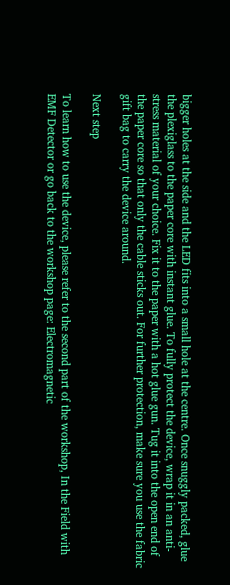bigger holes at the side and the LED fits into a small hole at the centre. Once snuggly packed, glue the plexiglass to the paper core with instant glue. To fully protect the device, wrap it in an anti-stress material of your choice. Fix it to the paper with a hot glue gun. Tug it into the open end of the paper core so that only the cable sticks out. For further protection, make sure you use the fabric gift bag to carry the device around.

Next step

To learn how to use the device, please refer to the second part of the workshop, In the Field with EMF Detector or go back to the workshop page: Electromagnetic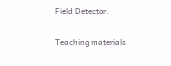Field Detector.

Teaching materials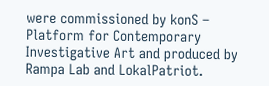were commissioned by konS – Platform for Contemporary Investigative Art and produced by Rampa Lab and LokalPatriot.